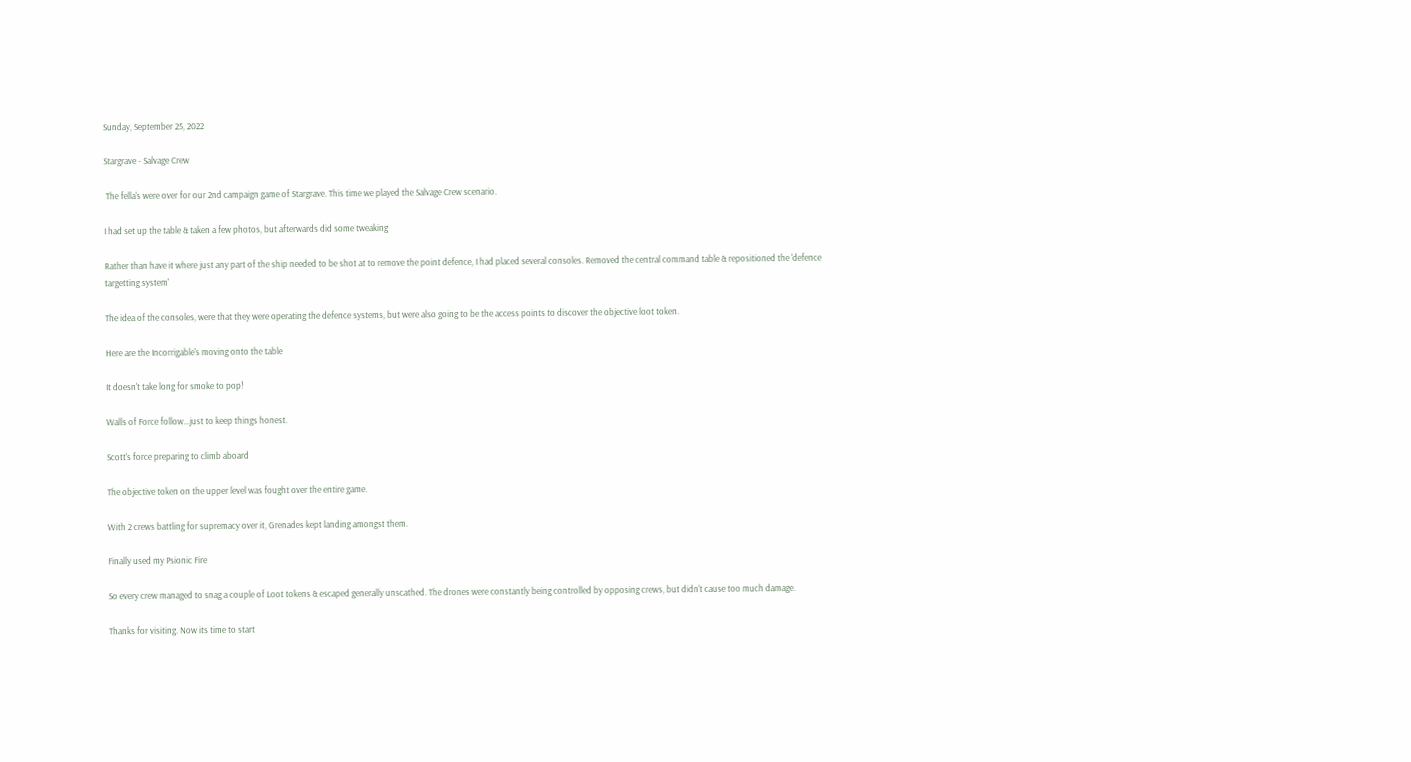Sunday, September 25, 2022

Stargrave - Salvage Crew

 The fella's were over for our 2nd campaign game of Stargrave. This time we played the Salvage Crew scenario.

I had set up the table & taken a few photos, but afterwards did some tweaking

Rather than have it where just any part of the ship needed to be shot at to remove the point defence, I had placed several consoles. Removed the central command table & repositioned the 'defence targetting system'

The idea of the consoles, were that they were operating the defence systems, but were also going to be the access points to discover the objective loot token.

Here are the Incorrigable's moving onto the table

It doesn't take long for smoke to pop!

Walls of Force follow...just to keep things honest.

Scott's force preparing to climb aboard

The objective token on the upper level was fought over the entire game.

With 2 crews battling for supremacy over it, Grenades kept landing amongst them.

Finally used my Psionic Fire

So every crew managed to snag a couple of Loot tokens & escaped generally unscathed. The drones were constantly being controlled by opposing crews, but didn't cause too much damage.

Thanks for visiting. Now its time to start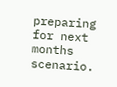preparing for next months scenario.